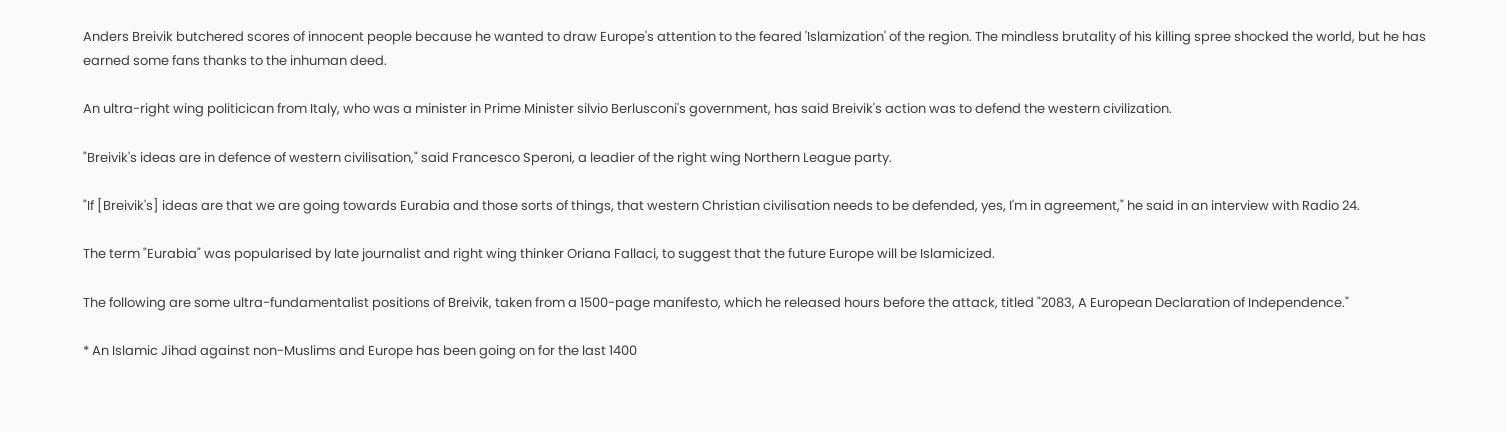Anders Breivik butchered scores of innocent people because he wanted to draw Europe's attention to the feared 'Islamization' of the region. The mindless brutality of his killing spree shocked the world, but he has earned some fans thanks to the inhuman deed.

An ultra-right wing politicican from Italy, who was a minister in Prime Minister silvio Berlusconi's government, has said Breivik's action was to defend the western civilization.

"Breivik's ideas are in defence of western civilisation," said Francesco Speroni, a leadier of the right wing Northern League party.

"If [Breivik's] ideas are that we are going towards Eurabia and those sorts of things, that western Christian civilisation needs to be defended, yes, I'm in agreement," he said in an interview with Radio 24.

The term "Eurabia" was popularised by late journalist and right wing thinker Oriana Fallaci, to suggest that the future Europe will be Islamicized.

The following are some ultra-fundamentalist positions of Breivik, taken from a 1500-page manifesto, which he released hours before the attack, titled "2083, A European Declaration of Independence."

* An Islamic Jihad against non-Muslims and Europe has been going on for the last 1400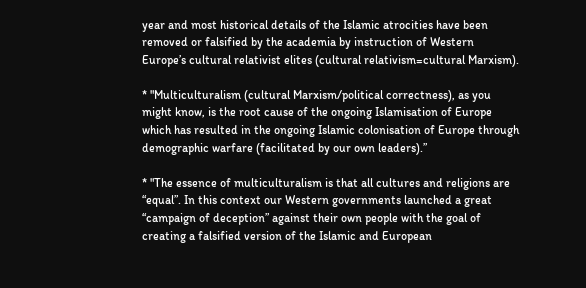year and most historical details of the Islamic atrocities have been removed or falsified by the academia by instruction of Western Europe’s cultural relativist elites (cultural relativism=cultural Marxism).

* "Multiculturalism (cultural Marxism/political correctness), as you might know, is the root cause of the ongoing Islamisation of Europe which has resulted in the ongoing Islamic colonisation of Europe through demographic warfare (facilitated by our own leaders).”

* "The essence of multiculturalism is that all cultures and religions are “equal”. In this context our Western governments launched a great “campaign of deception” against their own people with the goal of creating a falsified version of the Islamic and European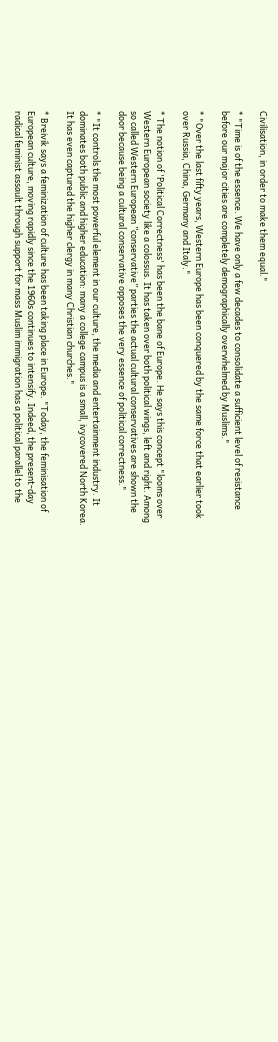Civilisation, in order to make them equal."

* "Time is of the essence. We have only a few decades to consolidate a sufficient level of resistance before our major cities are completely demographically overwhelmed by Muslims."

* "Over the last fifty years, Western Europe has been conquered by the same force that earlier took over Russia, China, Germany and Italy."

* The notion of 'Political Correctness' has been the bane of Europe. He says this concept "looms over Western European society like a colossus. It has taken over both political wings, left and right. Among so called Western European ”conservative” parties the actual cultural conservatives are shown the door because being a cultural conservative opposes the very essence of political correctness."

* "It controls the most powerful element in our culture, the media and entertainment industry. It dominates both public and higher education: many a college campus is a small, ivycovered North Korea. It has even captured the higher clergy in many Christian churches."

* Breivik says a feminization of culture has been taking place in Europe. "Today, the feminisation of European culture, moving rapidly since the 1960s continues to intensify. Indeed, the present-day radical feminist assault through support for mass Muslim immigration has a political parallel to the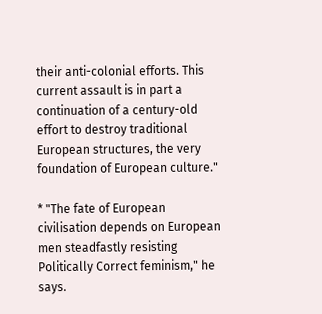their anti-colonial efforts. This current assault is in part a continuation of a century-old effort to destroy traditional European structures, the very foundation of European culture."

* "The fate of European civilisation depends on European men steadfastly resisting Politically Correct feminism," he says.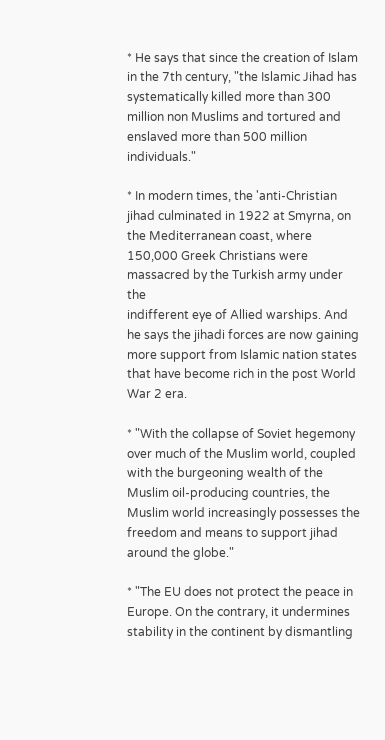* He says that since the creation of Islam in the 7th century, "the Islamic Jihad has systematically killed more than 300 million non Muslims and tortured and enslaved more than 500 million individuals."

* In modern times, the 'anti-Christian jihad culminated in 1922 at Smyrna, on the Mediterranean coast, where 150,000 Greek Christians were massacred by the Turkish army under the
indifferent eye of Allied warships. And he says the jihadi forces are now gaining more support from Islamic nation states that have become rich in the post World War 2 era.

* "With the collapse of Soviet hegemony over much of the Muslim world, coupled with the burgeoning wealth of the Muslim oil-producing countries, the Muslim world increasingly possesses the freedom and means to support jihad around the globe."

* "The EU does not protect the peace in Europe. On the contrary, it undermines stability in the continent by dismantling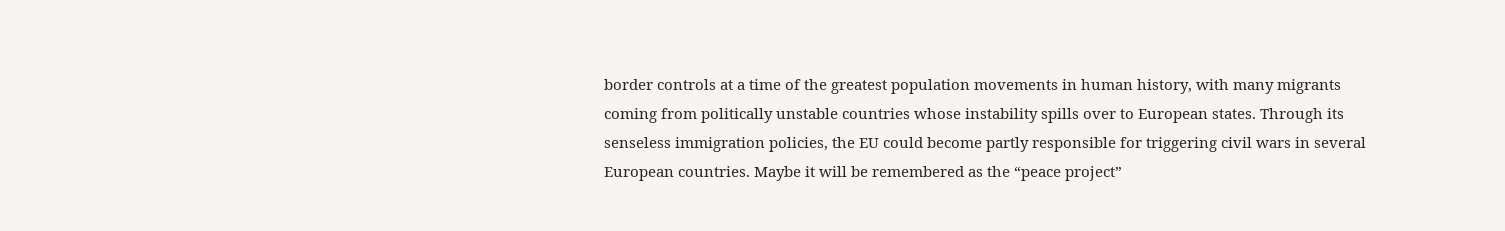border controls at a time of the greatest population movements in human history, with many migrants coming from politically unstable countries whose instability spills over to European states. Through its senseless immigration policies, the EU could become partly responsible for triggering civil wars in several European countries. Maybe it will be remembered as the “peace project”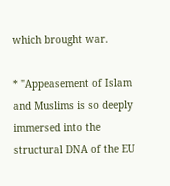which brought war.

* "Appeasement of Islam and Muslims is so deeply immersed into the structural DNA of the EU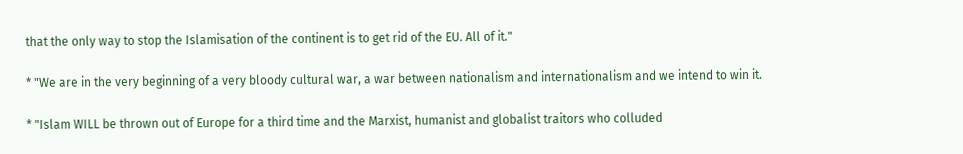that the only way to stop the Islamisation of the continent is to get rid of the EU. All of it."

* "We are in the very beginning of a very bloody cultural war, a war between nationalism and internationalism and we intend to win it.

* "Islam WILL be thrown out of Europe for a third time and the Marxist, humanist and globalist traitors who colluded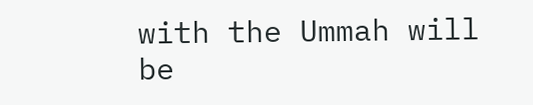with the Ummah will be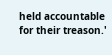held accountable for their treason.'